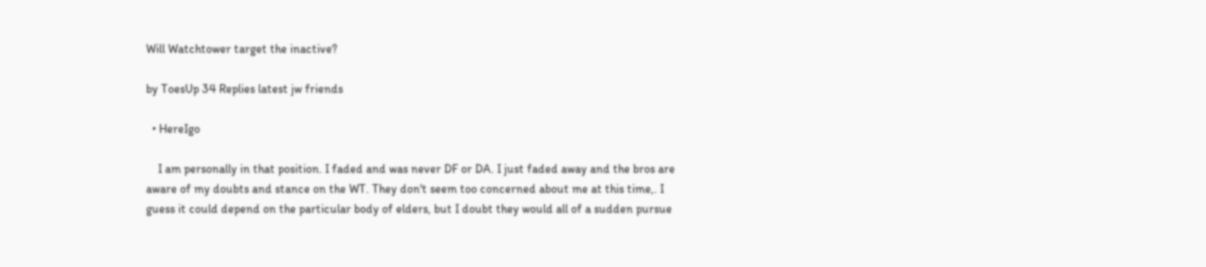Will Watchtower target the inactive?

by ToesUp 34 Replies latest jw friends

  • HereIgo

    I am personally in that position. I faded and was never DF or DA. I just faded away and the bros are aware of my doubts and stance on the WT. They don't seem too concerned about me at this time,. I guess it could depend on the particular body of elders, but I doubt they would all of a sudden pursue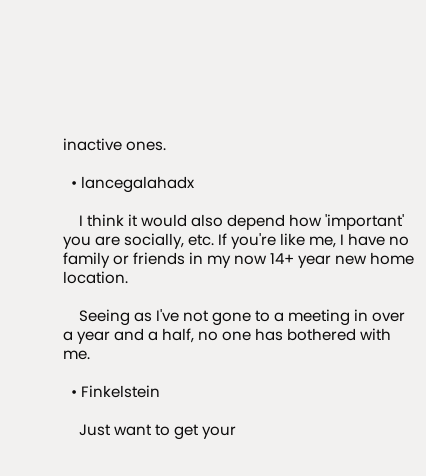inactive ones.

  • lancegalahadx

    I think it would also depend how 'important' you are socially, etc. If you're like me, I have no family or friends in my now 14+ year new home location.

    Seeing as I've not gone to a meeting in over a year and a half, no one has bothered with me.

  • Finkelstein

    Just want to get your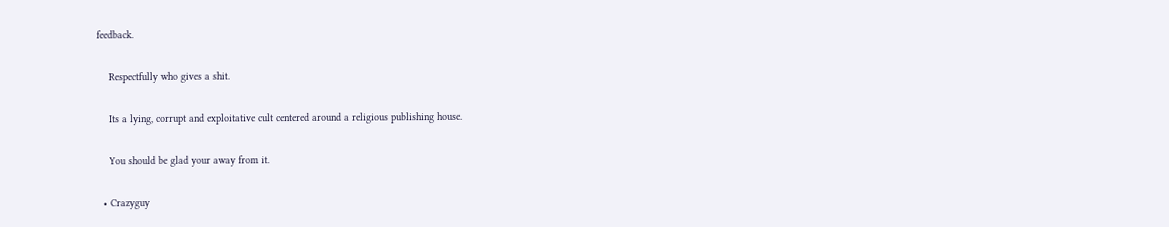feedback.

    Respectfully who gives a shit.

    Its a lying, corrupt and exploitative cult centered around a religious publishing house.

    You should be glad your away from it.

  • Crazyguy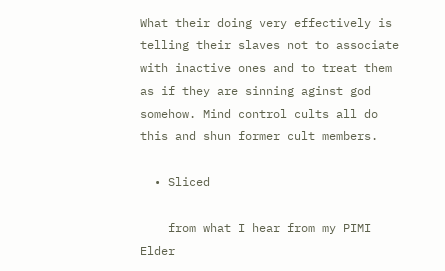What their doing very effectively is telling their slaves not to associate with inactive ones and to treat them as if they are sinning aginst god somehow. Mind control cults all do this and shun former cult members.

  • Sliced

    from what I hear from my PIMI Elder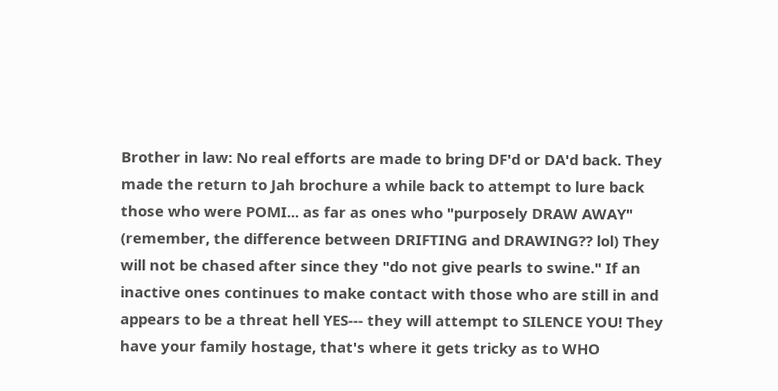Brother in law: No real efforts are made to bring DF'd or DA'd back. They made the return to Jah brochure a while back to attempt to lure back those who were POMI... as far as ones who "purposely DRAW AWAY" (remember, the difference between DRIFTING and DRAWING?? lol) They will not be chased after since they "do not give pearls to swine." If an inactive ones continues to make contact with those who are still in and appears to be a threat hell YES--- they will attempt to SILENCE YOU! They have your family hostage, that's where it gets tricky as to WHO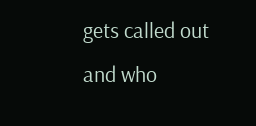gets called out and who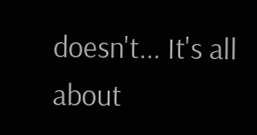doesn't... It's all about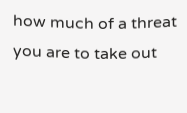how much of a threat you are to take out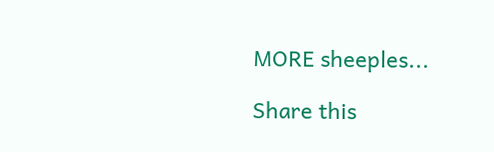MORE sheeples...

Share this